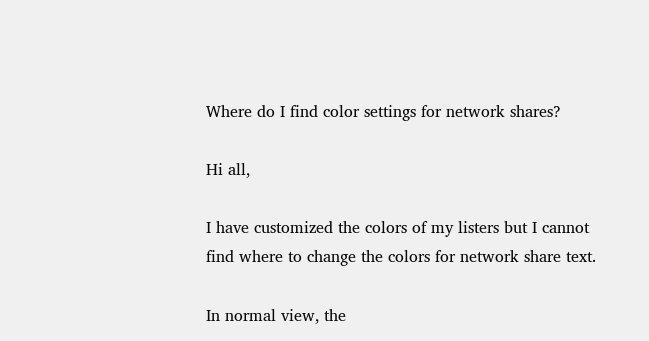Where do I find color settings for network shares?

Hi all,

I have customized the colors of my listers but I cannot find where to change the colors for network share text.

In normal view, the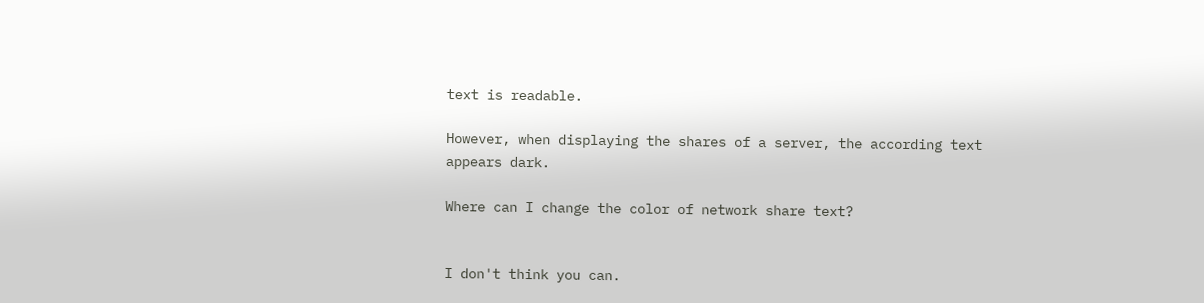text is readable.

However, when displaying the shares of a server, the according text appears dark.

Where can I change the color of network share text?


I don't think you can.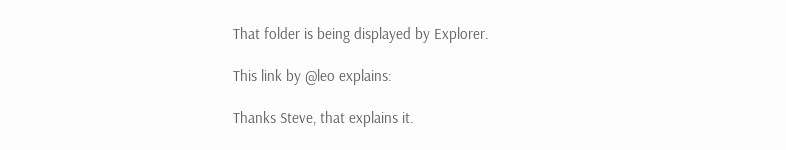That folder is being displayed by Explorer.

This link by @leo explains:

Thanks Steve, that explains it.